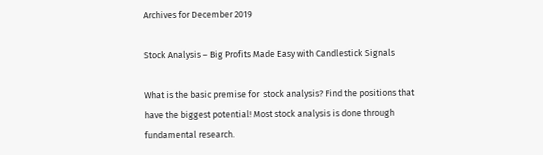Archives for December 2019

Stock Analysis – Big Profits Made Easy with Candlestick Signals

What is the basic premise for  stock analysis? Find the positions that have the biggest potential! Most stock analysis is done through fundamental research.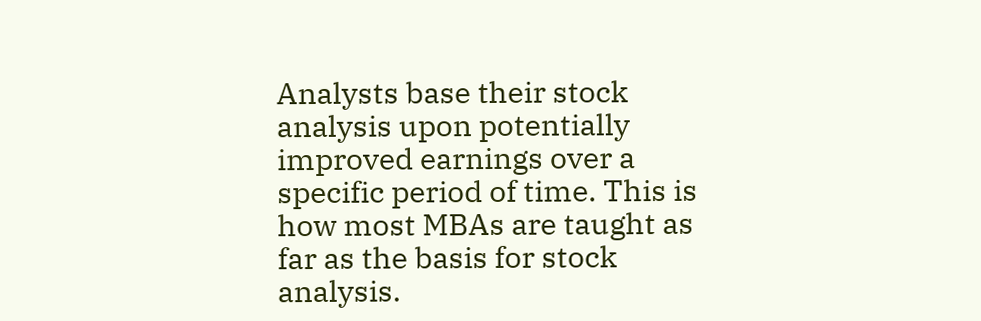Analysts base their stock analysis upon potentially improved earnings over a specific period of time. This is how most MBAs are taught as far as the basis for stock analysis.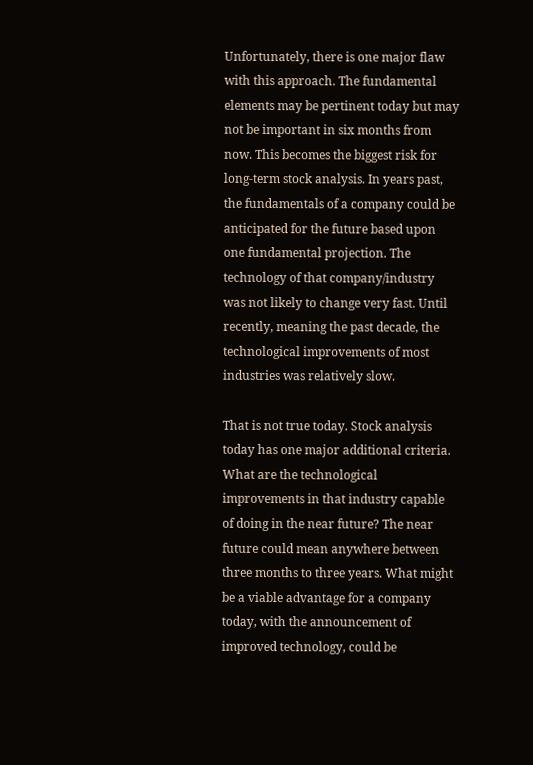Unfortunately, there is one major flaw with this approach. The fundamental elements may be pertinent today but may not be important in six months from now. This becomes the biggest risk for long-term stock analysis. In years past, the fundamentals of a company could be anticipated for the future based upon one fundamental projection. The technology of that company/industry was not likely to change very fast. Until recently, meaning the past decade, the technological improvements of most industries was relatively slow.

That is not true today. Stock analysis today has one major additional criteria. What are the technological improvements in that industry capable of doing in the near future? The near future could mean anywhere between three months to three years. What might be a viable advantage for a company today, with the announcement of improved technology, could be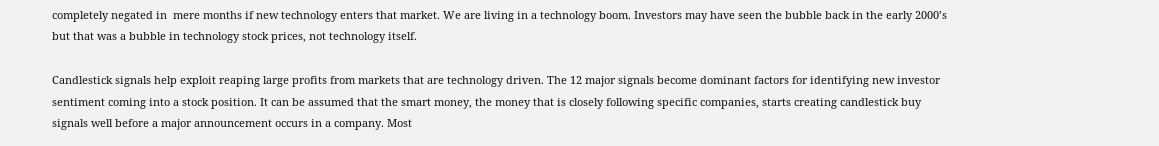completely negated in  mere months if new technology enters that market. We are living in a technology boom. Investors may have seen the bubble back in the early 2000’s but that was a bubble in technology stock prices, not technology itself.

Candlestick signals help exploit reaping large profits from markets that are technology driven. The 12 major signals become dominant factors for identifying new investor sentiment coming into a stock position. It can be assumed that the smart money, the money that is closely following specific companies, starts creating candlestick buy signals well before a major announcement occurs in a company. Most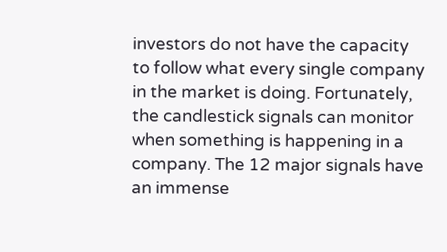investors do not have the capacity to follow what every single company in the market is doing. Fortunately, the candlestick signals can monitor when something is happening in a company. The 12 major signals have an immense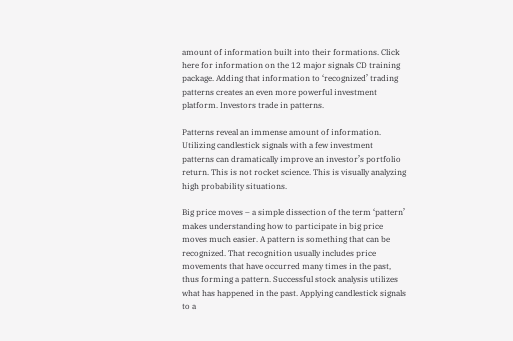amount of information built into their formations. Click here for information on the 12 major signals CD training package. Adding that information to ‘recognized’ trading patterns creates an even more powerful investment platform. Investors trade in patterns.

Patterns reveal an immense amount of information. Utilizing candlestick signals with a few investment patterns can dramatically improve an investor’s portfolio return. This is not rocket science. This is visually analyzing high probability situations.

Big price moves – a simple dissection of the term ‘pattern’ makes understanding how to participate in big price moves much easier. A pattern is something that can be recognized. That recognition usually includes price movements that have occurred many times in the past, thus forming a pattern. Successful stock analysis utilizes what has happened in the past. Applying candlestick signals to a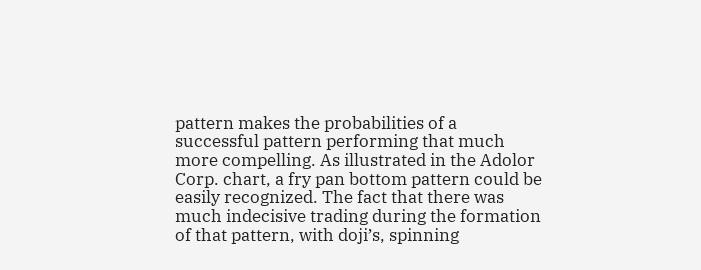pattern makes the probabilities of a successful pattern performing that much more compelling. As illustrated in the Adolor Corp. chart, a fry pan bottom pattern could be easily recognized. The fact that there was much indecisive trading during the formation of that pattern, with doji’s, spinning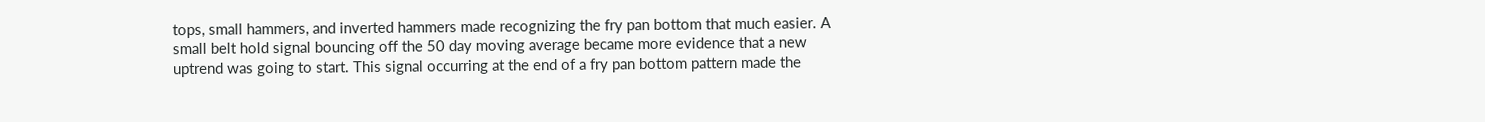tops, small hammers, and inverted hammers made recognizing the fry pan bottom that much easier. A small belt hold signal bouncing off the 50 day moving average became more evidence that a new uptrend was going to start. This signal occurring at the end of a fry pan bottom pattern made the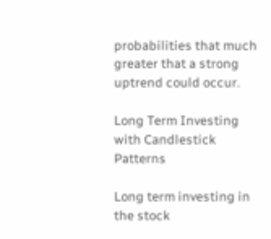probabilities that much greater that a strong uptrend could occur.

Long Term Investing with Candlestick Patterns

Long term investing in the stock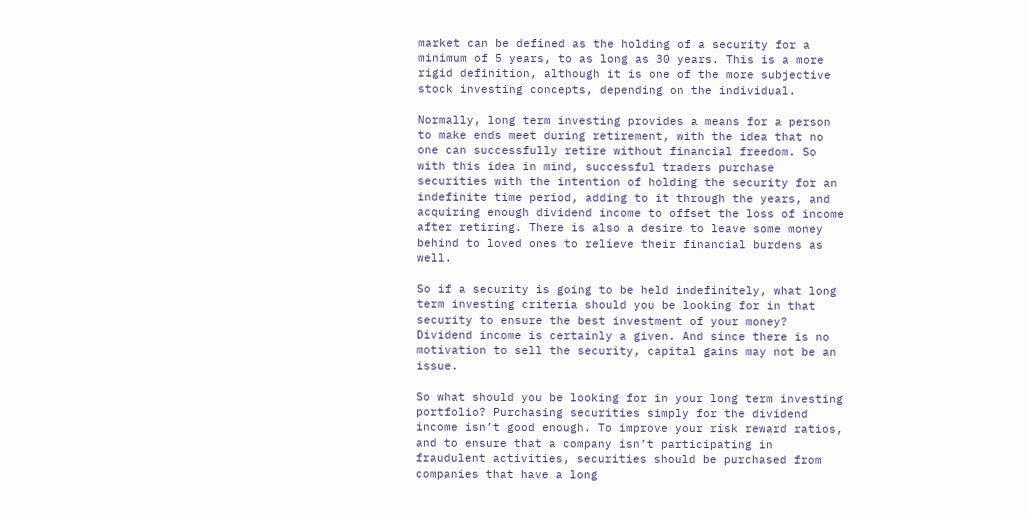market can be defined as the holding of a security for a minimum of 5 years, to as long as 30 years. This is a more rigid definition, although it is one of the more subjective stock investing concepts, depending on the individual.

Normally, long term investing provides a means for a person to make ends meet during retirement, with the idea that no one can successfully retire without financial freedom. So with this idea in mind, successful traders purchase securities with the intention of holding the security for an indefinite time period, adding to it through the years, and acquiring enough dividend income to offset the loss of income after retiring. There is also a desire to leave some money behind to loved ones to relieve their financial burdens as well.

So if a security is going to be held indefinitely, what long term investing criteria should you be looking for in that security to ensure the best investment of your money? Dividend income is certainly a given. And since there is no motivation to sell the security, capital gains may not be an issue.

So what should you be looking for in your long term investing portfolio? Purchasing securities simply for the dividend income isn’t good enough. To improve your risk reward ratios, and to ensure that a company isn’t participating in fraudulent activities, securities should be purchased from companies that have a long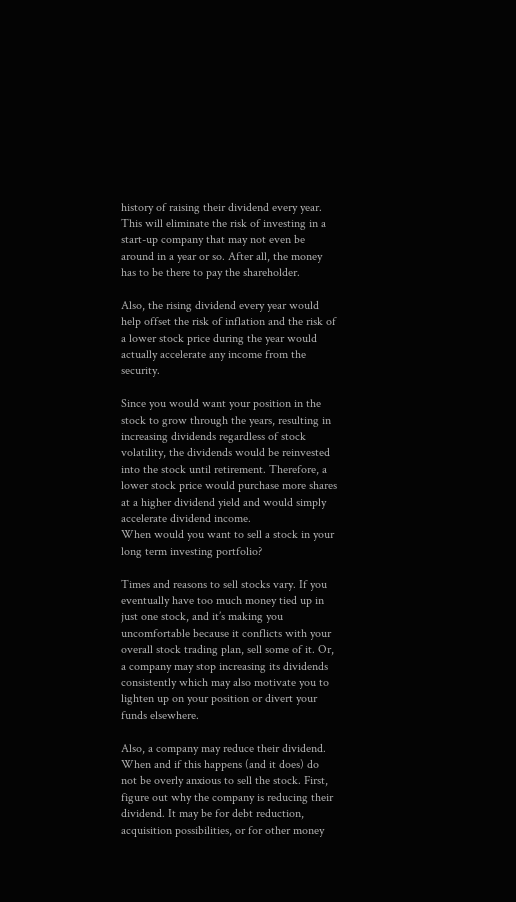history of raising their dividend every year. This will eliminate the risk of investing in a start-up company that may not even be around in a year or so. After all, the money has to be there to pay the shareholder.

Also, the rising dividend every year would help offset the risk of inflation and the risk of a lower stock price during the year would actually accelerate any income from the security.

Since you would want your position in the stock to grow through the years, resulting in increasing dividends regardless of stock volatility, the dividends would be reinvested into the stock until retirement. Therefore, a lower stock price would purchase more shares at a higher dividend yield and would simply accelerate dividend income.
When would you want to sell a stock in your long term investing portfolio?

Times and reasons to sell stocks vary. If you eventually have too much money tied up in just one stock, and it’s making you uncomfortable because it conflicts with your overall stock trading plan, sell some of it. Or, a company may stop increasing its dividends consistently which may also motivate you to lighten up on your position or divert your funds elsewhere.

Also, a company may reduce their dividend. When and if this happens (and it does) do not be overly anxious to sell the stock. First, figure out why the company is reducing their dividend. It may be for debt reduction, acquisition possibilities, or for other money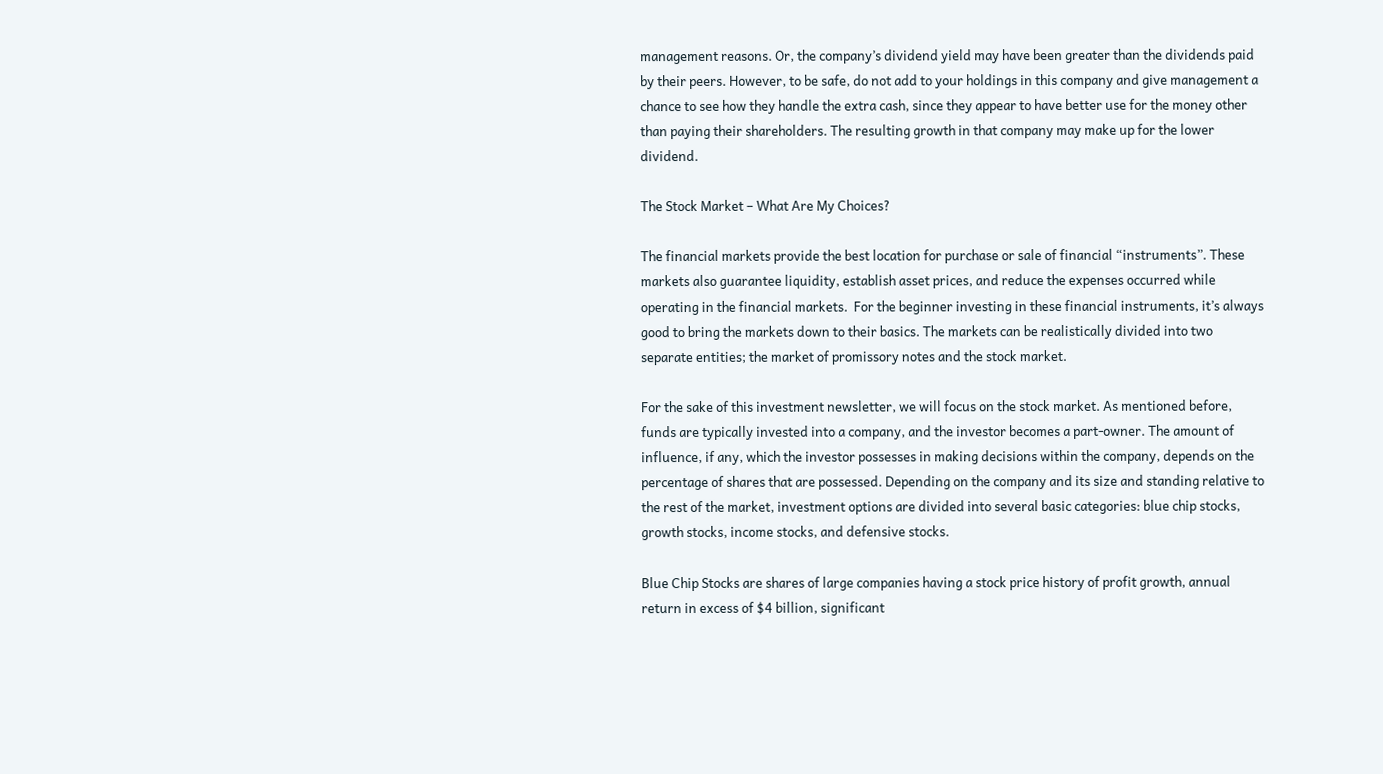management reasons. Or, the company’s dividend yield may have been greater than the dividends paid by their peers. However, to be safe, do not add to your holdings in this company and give management a chance to see how they handle the extra cash, since they appear to have better use for the money other than paying their shareholders. The resulting growth in that company may make up for the lower dividend.

The Stock Market – What Are My Choices?

The financial markets provide the best location for purchase or sale of financial “instruments”. These markets also guarantee liquidity, establish asset prices, and reduce the expenses occurred while operating in the financial markets.  For the beginner investing in these financial instruments, it’s always good to bring the markets down to their basics. The markets can be realistically divided into two separate entities; the market of promissory notes and the stock market.

For the sake of this investment newsletter, we will focus on the stock market. As mentioned before, funds are typically invested into a company, and the investor becomes a part-owner. The amount of influence, if any, which the investor possesses in making decisions within the company, depends on the percentage of shares that are possessed. Depending on the company and its size and standing relative to the rest of the market, investment options are divided into several basic categories: blue chip stocks, growth stocks, income stocks, and defensive stocks.

Blue Chip Stocks are shares of large companies having a stock price history of profit growth, annual return in excess of $4 billion, significant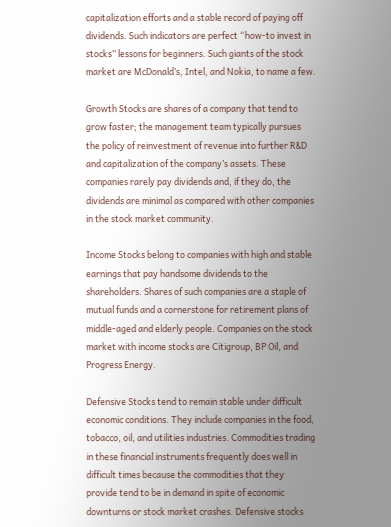capitalization efforts and a stable record of paying off dividends. Such indicators are perfect “how-to invest in stocks” lessons for beginners. Such giants of the stock market are McDonald’s, Intel, and Nokia, to name a few.

Growth Stocks are shares of a company that tend to grow faster; the management team typically pursues the policy of reinvestment of revenue into further R&D and capitalization of the company’s assets. These companies rarely pay dividends and, if they do, the dividends are minimal as compared with other companies in the stock market community.

Income Stocks belong to companies with high and stable earnings that pay handsome dividends to the shareholders. Shares of such companies are a staple of mutual funds and a cornerstone for retirement plans of middle-aged and elderly people. Companies on the stock market with income stocks are Citigroup, BP Oil, and Progress Energy.

Defensive Stocks tend to remain stable under difficult economic conditions. They include companies in the food, tobacco, oil, and utilities industries. Commodities trading in these financial instruments frequently does well in difficult times because the commodities that they provide tend to be in demand in spite of economic downturns or stock market crashes. Defensive stocks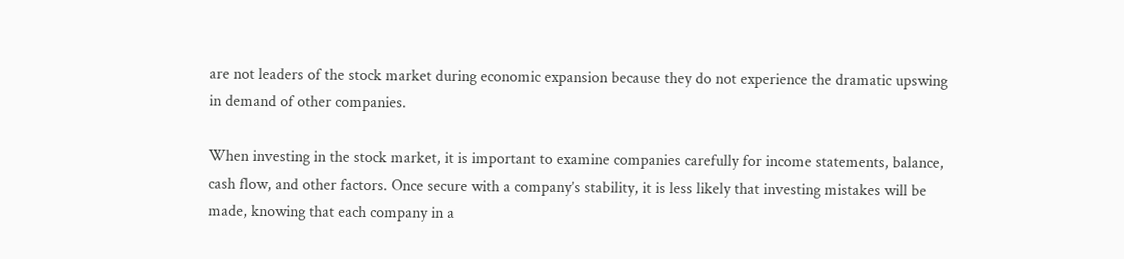are not leaders of the stock market during economic expansion because they do not experience the dramatic upswing in demand of other companies.

When investing in the stock market, it is important to examine companies carefully for income statements, balance, cash flow, and other factors. Once secure with a company’s stability, it is less likely that investing mistakes will be made, knowing that each company in a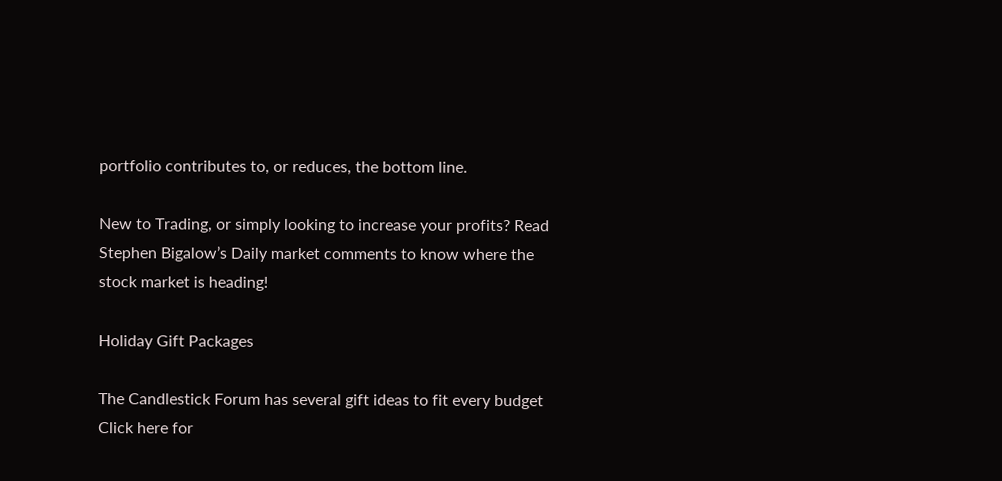portfolio contributes to, or reduces, the bottom line.

New to Trading, or simply looking to increase your profits? Read Stephen Bigalow’s Daily market comments to know where the stock market is heading!

Holiday Gift Packages

The Candlestick Forum has several gift ideas to fit every budget
Click here for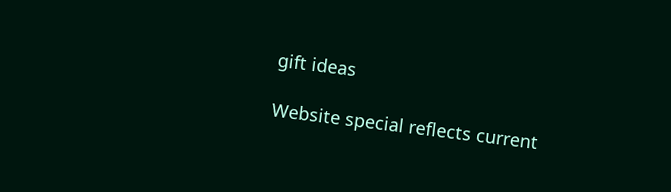gift ideas

Website special reflects current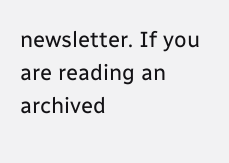newsletter. If you are reading an archived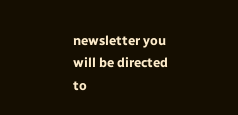newsletter you will be directed to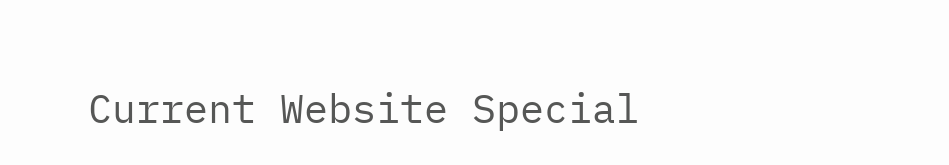Current Website Special